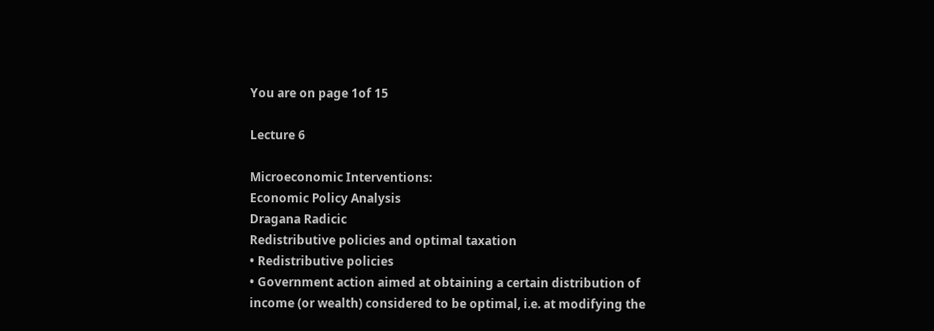You are on page 1of 15

Lecture 6

Microeconomic Interventions:
Economic Policy Analysis
Dragana Radicic
Redistributive policies and optimal taxation
• Redistributive policies
• Government action aimed at obtaining a certain distribution of
income (or wealth) considered to be optimal, i.e. at modifying the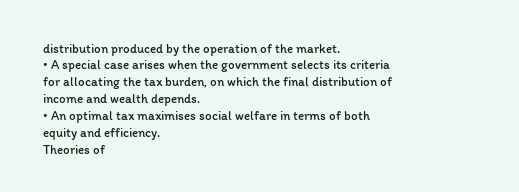distribution produced by the operation of the market.
• A special case arises when the government selects its criteria
for allocating the tax burden, on which the final distribution of
income and wealth depends.
• An optimal tax maximises social welfare in terms of both
equity and efficiency.
Theories of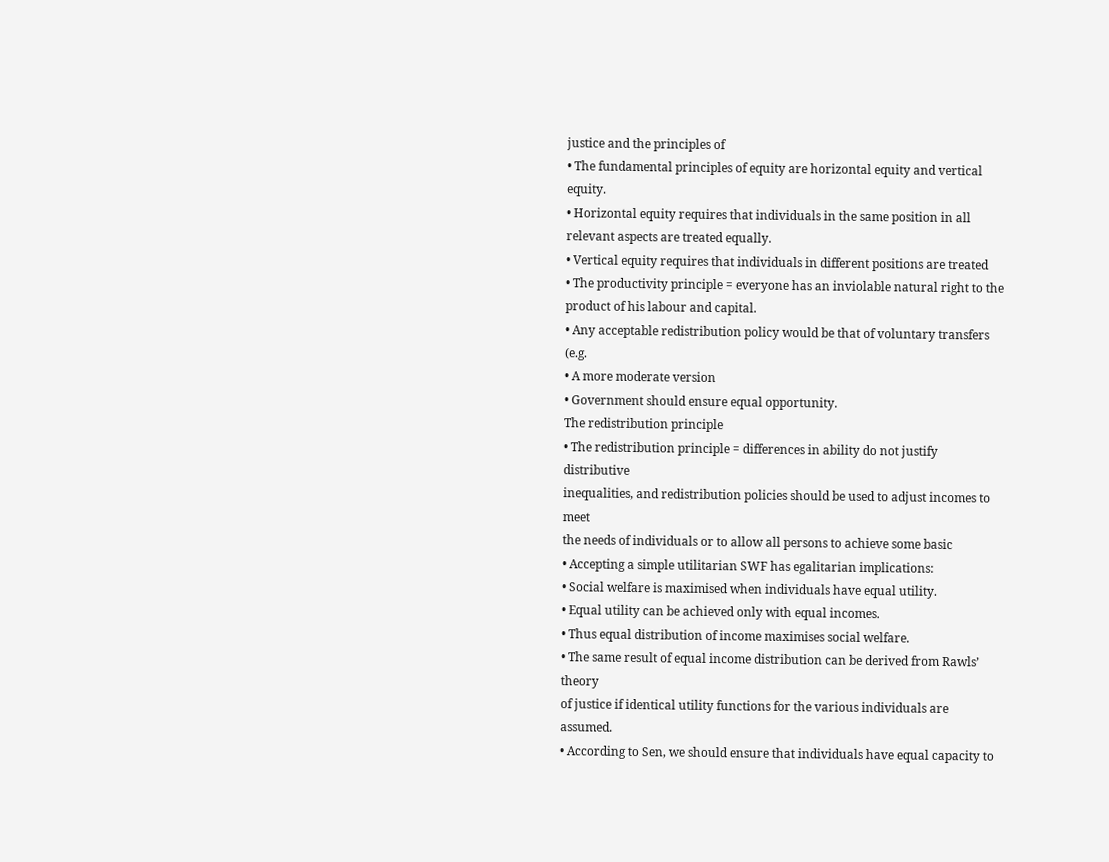justice and the principles of
• The fundamental principles of equity are horizontal equity and vertical equity.
• Horizontal equity requires that individuals in the same position in all
relevant aspects are treated equally.
• Vertical equity requires that individuals in different positions are treated
• The productivity principle = everyone has an inviolable natural right to the
product of his labour and capital.
• Any acceptable redistribution policy would be that of voluntary transfers (e.g.
• A more moderate version
• Government should ensure equal opportunity.
The redistribution principle
• The redistribution principle = differences in ability do not justify distributive
inequalities, and redistribution policies should be used to adjust incomes to meet
the needs of individuals or to allow all persons to achieve some basic
• Accepting a simple utilitarian SWF has egalitarian implications:
• Social welfare is maximised when individuals have equal utility.
• Equal utility can be achieved only with equal incomes.
• Thus equal distribution of income maximises social welfare.
• The same result of equal income distribution can be derived from Rawls’ theory
of justice if identical utility functions for the various individuals are assumed.
• According to Sen, we should ensure that individuals have equal capacity to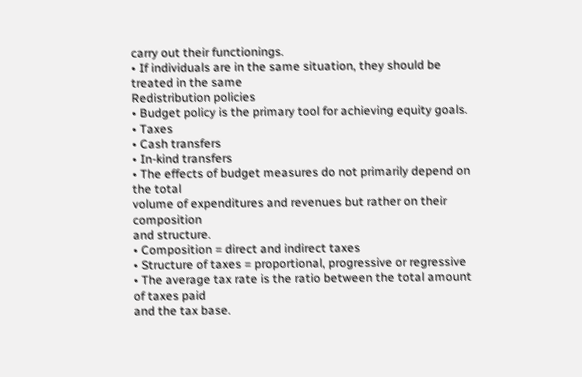carry out their functionings.
• If individuals are in the same situation, they should be treated in the same
Redistribution policies
• Budget policy is the primary tool for achieving equity goals.
• Taxes
• Cash transfers
• In-kind transfers
• The effects of budget measures do not primarily depend on the total
volume of expenditures and revenues but rather on their composition
and structure.
• Composition = direct and indirect taxes
• Structure of taxes = proportional, progressive or regressive
• The average tax rate is the ratio between the total amount of taxes paid
and the tax base.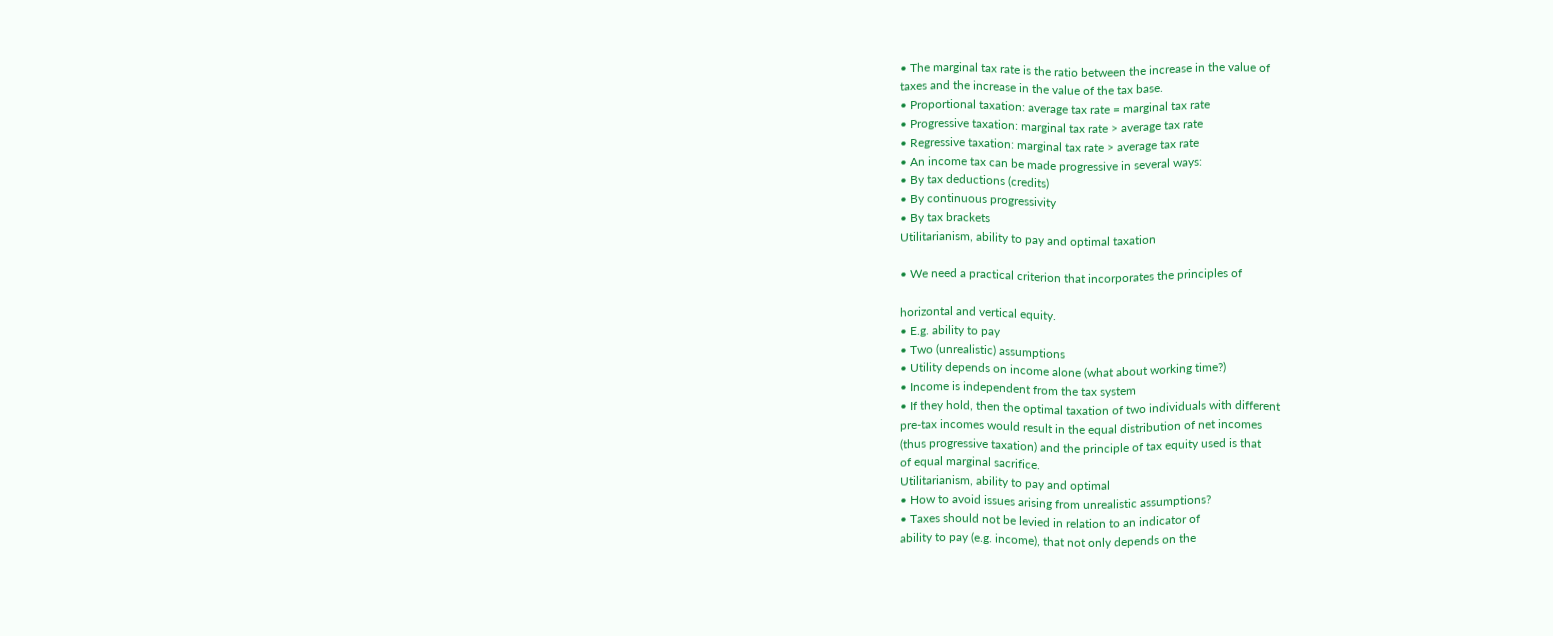• The marginal tax rate is the ratio between the increase in the value of
taxes and the increase in the value of the tax base.
• Proportional taxation: average tax rate = marginal tax rate
• Progressive taxation: marginal tax rate > average tax rate
• Regressive taxation: marginal tax rate > average tax rate
• An income tax can be made progressive in several ways:
• By tax deductions (credits)
• By continuous progressivity
• By tax brackets
Utilitarianism, ability to pay and optimal taxation

• We need a practical criterion that incorporates the principles of

horizontal and vertical equity.
• E.g. ability to pay
• Two (unrealistic) assumptions
• Utility depends on income alone (what about working time?)
• Income is independent from the tax system
• If they hold, then the optimal taxation of two individuals with different
pre-tax incomes would result in the equal distribution of net incomes
(thus progressive taxation) and the principle of tax equity used is that
of equal marginal sacrifice.
Utilitarianism, ability to pay and optimal
• How to avoid issues arising from unrealistic assumptions?
• Taxes should not be levied in relation to an indicator of
ability to pay (e.g. income), that not only depends on the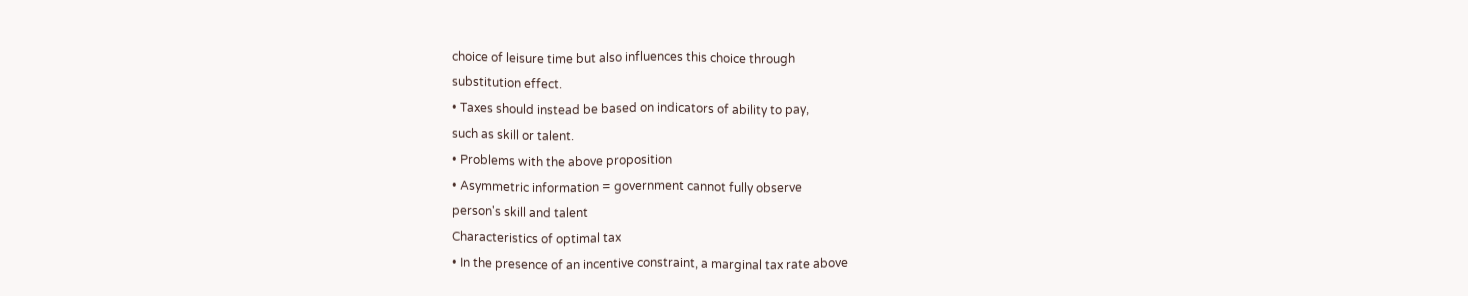choice of leisure time but also influences this choice through
substitution effect.
• Taxes should instead be based on indicators of ability to pay,
such as skill or talent.
• Problems with the above proposition
• Asymmetric information = government cannot fully observe
person's skill and talent
Characteristics of optimal tax
• In the presence of an incentive constraint, a marginal tax rate above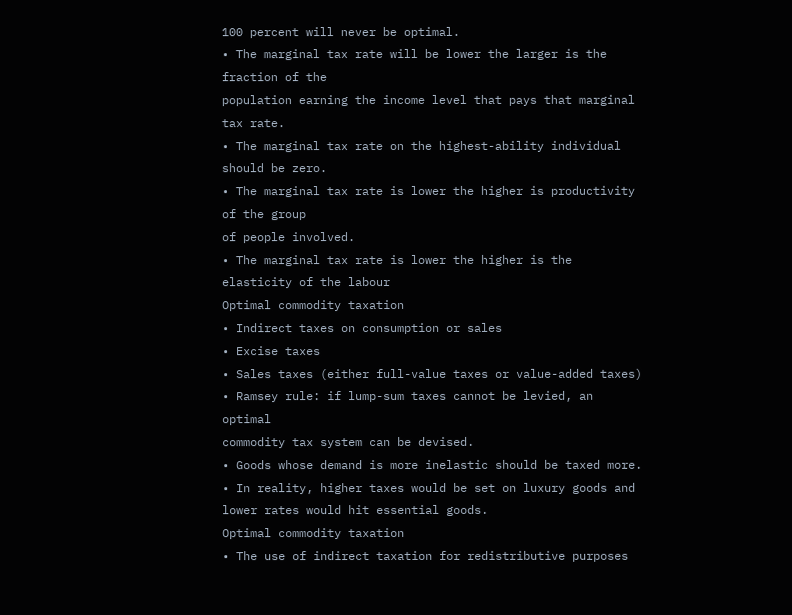100 percent will never be optimal.
• The marginal tax rate will be lower the larger is the fraction of the
population earning the income level that pays that marginal tax rate.
• The marginal tax rate on the highest-ability individual should be zero.
• The marginal tax rate is lower the higher is productivity of the group
of people involved.
• The marginal tax rate is lower the higher is the elasticity of the labour
Optimal commodity taxation
• Indirect taxes on consumption or sales
• Excise taxes
• Sales taxes (either full-value taxes or value-added taxes)
• Ramsey rule: if lump-sum taxes cannot be levied, an optimal
commodity tax system can be devised.
• Goods whose demand is more inelastic should be taxed more.
• In reality, higher taxes would be set on luxury goods and
lower rates would hit essential goods.
Optimal commodity taxation
• The use of indirect taxation for redistributive purposes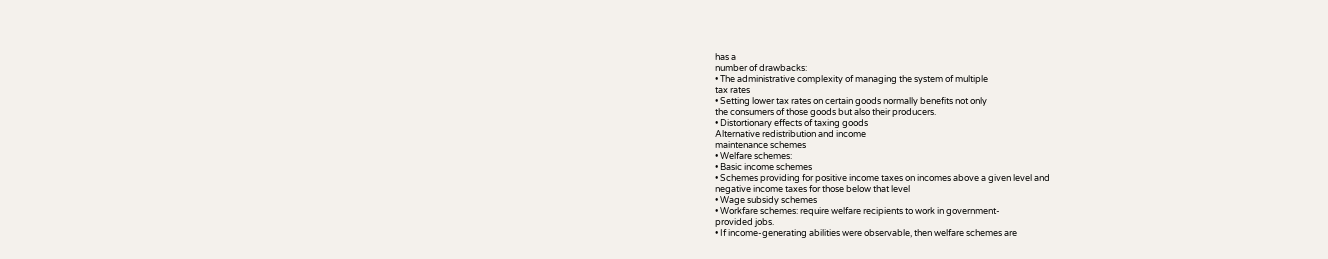has a
number of drawbacks:
• The administrative complexity of managing the system of multiple
tax rates
• Setting lower tax rates on certain goods normally benefits not only
the consumers of those goods but also their producers.
• Distortionary effects of taxing goods
Alternative redistribution and income
maintenance schemes
• Welfare schemes:
• Basic income schemes
• Schemes providing for positive income taxes on incomes above a given level and
negative income taxes for those below that level
• Wage subsidy schemes
• Workfare schemes: require welfare recipients to work in government-
provided jobs.
• If income-generating abilities were observable, then welfare schemes are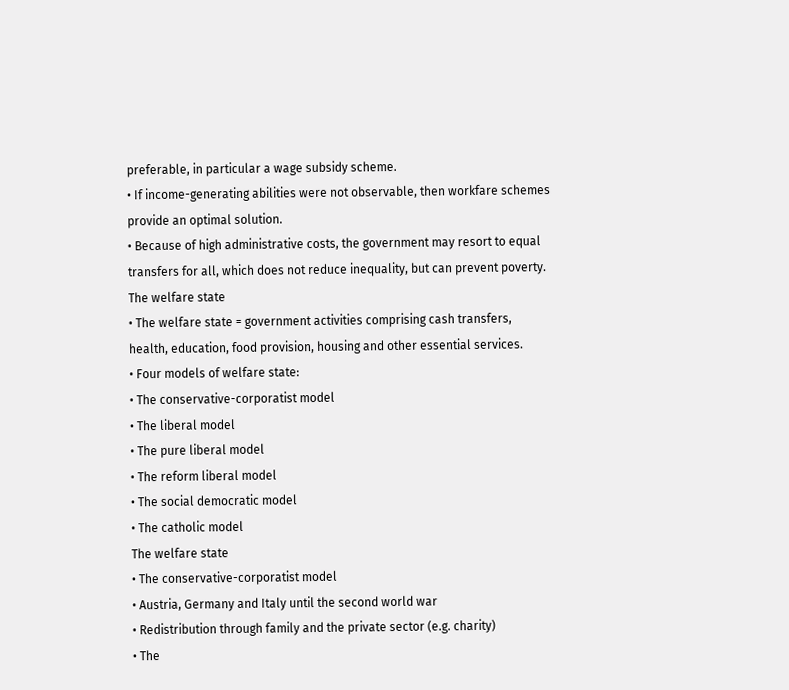preferable, in particular a wage subsidy scheme.
• If income-generating abilities were not observable, then workfare schemes
provide an optimal solution.
• Because of high administrative costs, the government may resort to equal
transfers for all, which does not reduce inequality, but can prevent poverty.
The welfare state
• The welfare state = government activities comprising cash transfers,
health, education, food provision, housing and other essential services.
• Four models of welfare state:
• The conservative-corporatist model
• The liberal model
• The pure liberal model
• The reform liberal model
• The social democratic model
• The catholic model
The welfare state
• The conservative-corporatist model
• Austria, Germany and Italy until the second world war
• Redistribution through family and the private sector (e.g. charity)
• The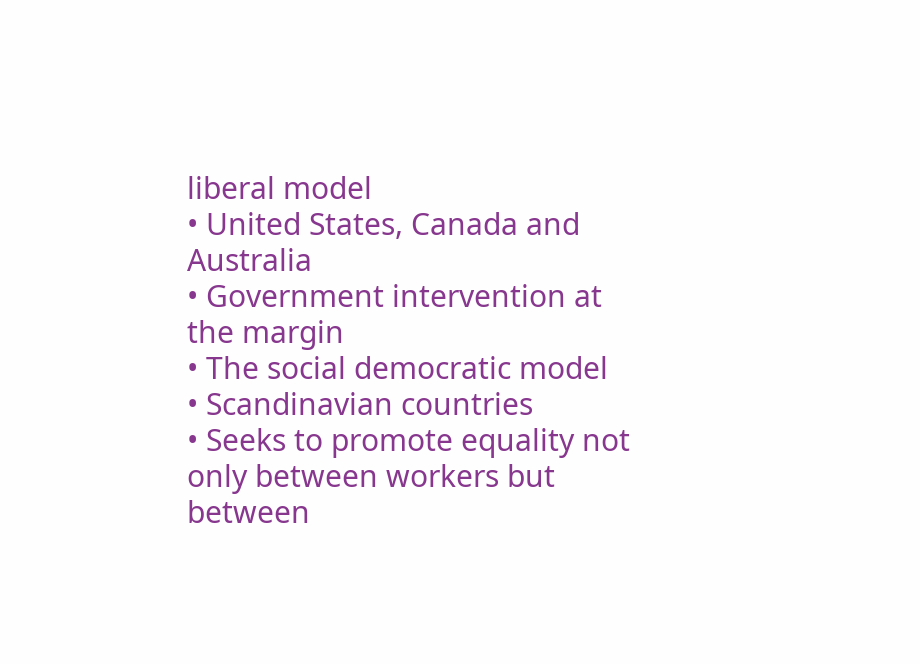liberal model
• United States, Canada and Australia
• Government intervention at the margin
• The social democratic model
• Scandinavian countries
• Seeks to promote equality not only between workers but between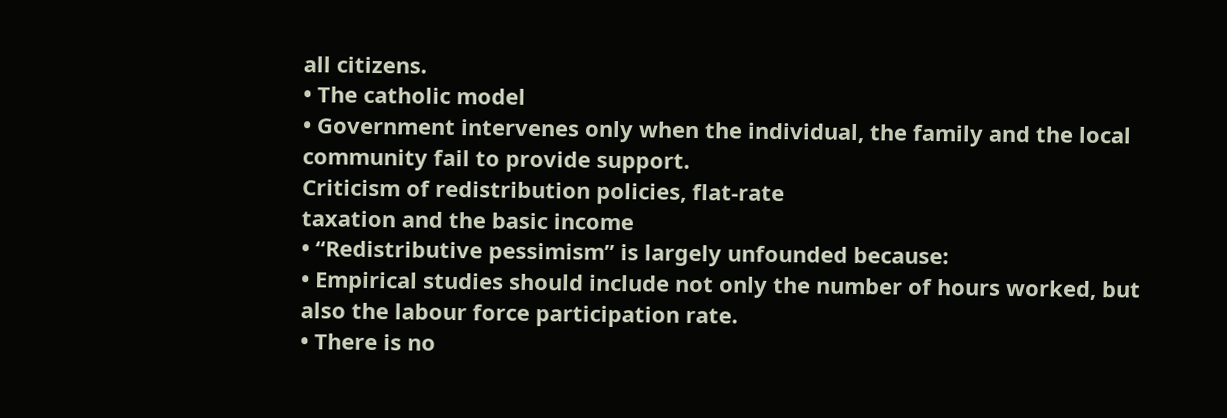all citizens.
• The catholic model
• Government intervenes only when the individual, the family and the local
community fail to provide support.
Criticism of redistribution policies, flat-rate
taxation and the basic income
• “Redistributive pessimism” is largely unfounded because:
• Empirical studies should include not only the number of hours worked, but
also the labour force participation rate.
• There is no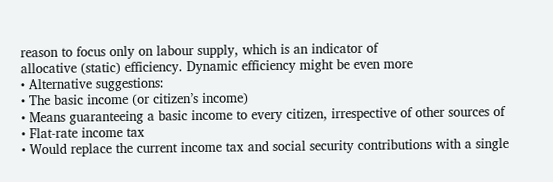reason to focus only on labour supply, which is an indicator of
allocative (static) efficiency. Dynamic efficiency might be even more
• Alternative suggestions:
• The basic income (or citizen’s income)
• Means guaranteeing a basic income to every citizen, irrespective of other sources of
• Flat-rate income tax
• Would replace the current income tax and social security contributions with a single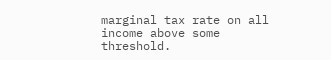marginal tax rate on all income above some threshold.